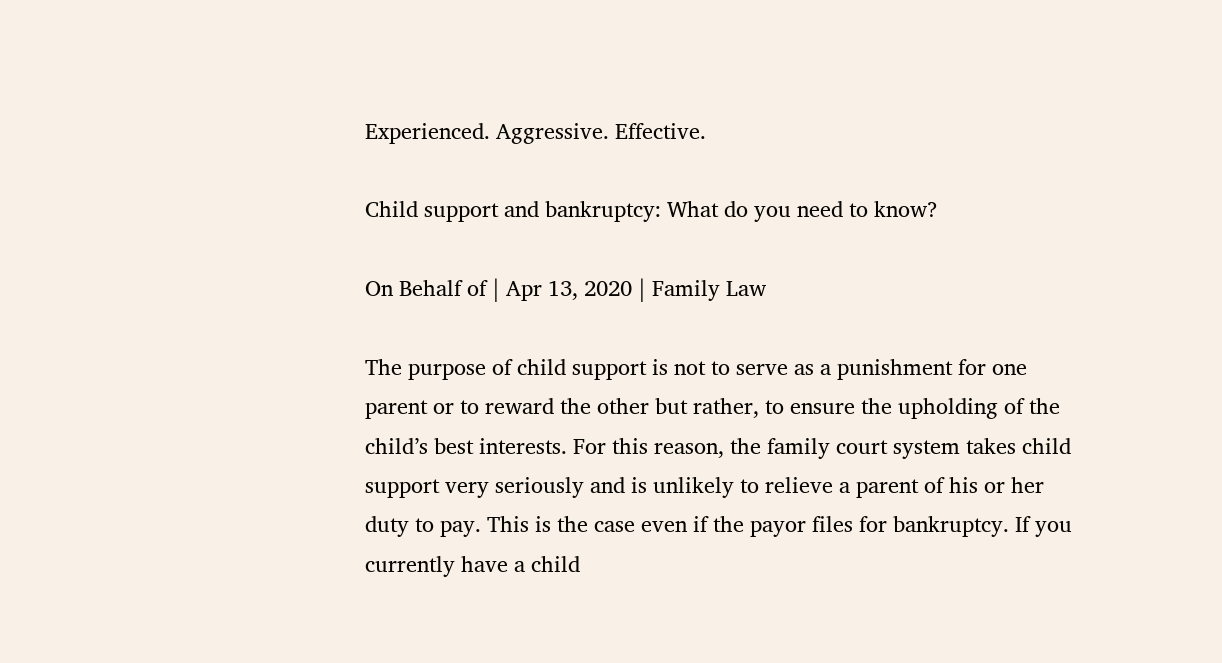Experienced. Aggressive. Effective.

Child support and bankruptcy: What do you need to know?

On Behalf of | Apr 13, 2020 | Family Law

The purpose of child support is not to serve as a punishment for one parent or to reward the other but rather, to ensure the upholding of the child’s best interests. For this reason, the family court system takes child support very seriously and is unlikely to relieve a parent of his or her duty to pay. This is the case even if the payor files for bankruptcy. If you currently have a child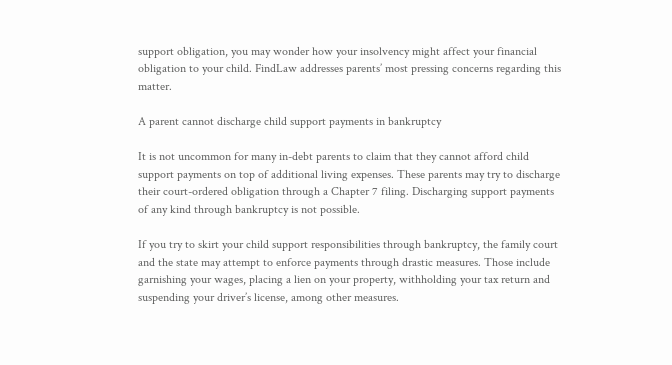support obligation, you may wonder how your insolvency might affect your financial obligation to your child. FindLaw addresses parents’ most pressing concerns regarding this matter.

A parent cannot discharge child support payments in bankruptcy

It is not uncommon for many in-debt parents to claim that they cannot afford child support payments on top of additional living expenses. These parents may try to discharge their court-ordered obligation through a Chapter 7 filing. Discharging support payments of any kind through bankruptcy is not possible.

If you try to skirt your child support responsibilities through bankruptcy, the family court and the state may attempt to enforce payments through drastic measures. Those include garnishing your wages, placing a lien on your property, withholding your tax return and suspending your driver’s license, among other measures.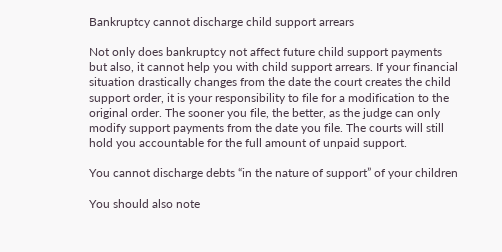Bankruptcy cannot discharge child support arrears

Not only does bankruptcy not affect future child support payments but also, it cannot help you with child support arrears. If your financial situation drastically changes from the date the court creates the child support order, it is your responsibility to file for a modification to the original order. The sooner you file, the better, as the judge can only modify support payments from the date you file. The courts will still hold you accountable for the full amount of unpaid support.

You cannot discharge debts “in the nature of support” of your children

You should also note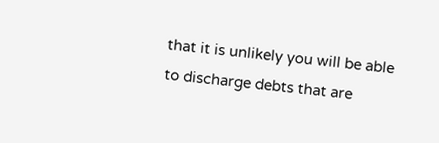that it is unlikely you will be able to discharge debts that are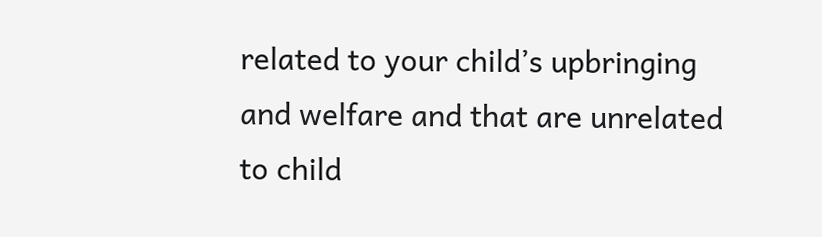related to your child’s upbringing and welfare and that are unrelated to child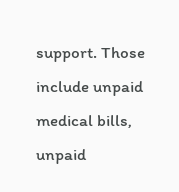support. Those include unpaid medical bills, unpaid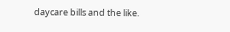daycare bills and the like.